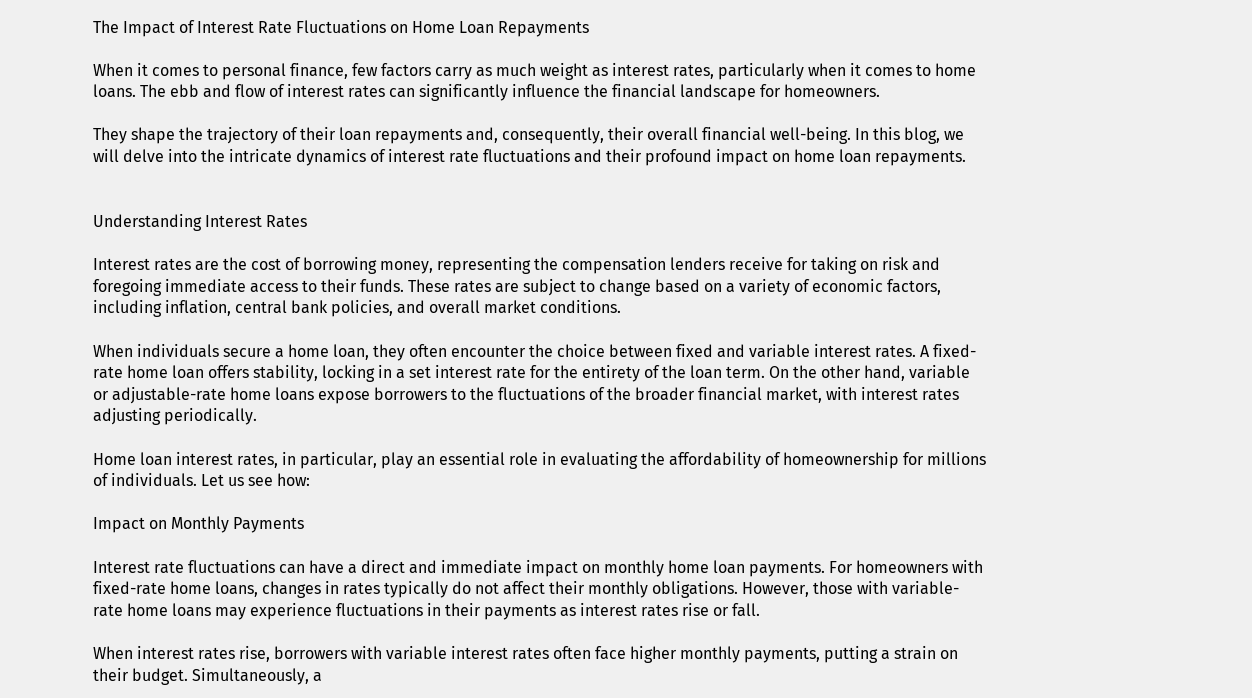The Impact of Interest Rate Fluctuations on Home Loan Repayments

When it comes to personal finance, few factors carry as much weight as interest rates, particularly when it comes to home loans. The ebb and flow of interest rates can significantly influence the financial landscape for homeowners.

They shape the trajectory of their loan repayments and, consequently, their overall financial well-being. In this blog, we will delve into the intricate dynamics of interest rate fluctuations and their profound impact on home loan repayments.


Understanding Interest Rates

Interest rates are the cost of borrowing money, representing the compensation lenders receive for taking on risk and foregoing immediate access to their funds. These rates are subject to change based on a variety of economic factors, including inflation, central bank policies, and overall market conditions.

When individuals secure a home loan, they often encounter the choice between fixed and variable interest rates. A fixed-rate home loan offers stability, locking in a set interest rate for the entirety of the loan term. On the other hand, variable or adjustable-rate home loans expose borrowers to the fluctuations of the broader financial market, with interest rates adjusting periodically.

Home loan interest rates, in particular, play an essential role in evaluating the affordability of homeownership for millions of individuals. Let us see how:

Impact on Monthly Payments

Interest rate fluctuations can have a direct and immediate impact on monthly home loan payments. For homeowners with fixed-rate home loans, changes in rates typically do not affect their monthly obligations. However, those with variable-rate home loans may experience fluctuations in their payments as interest rates rise or fall.

When interest rates rise, borrowers with variable interest rates often face higher monthly payments, putting a strain on their budget. Simultaneously, a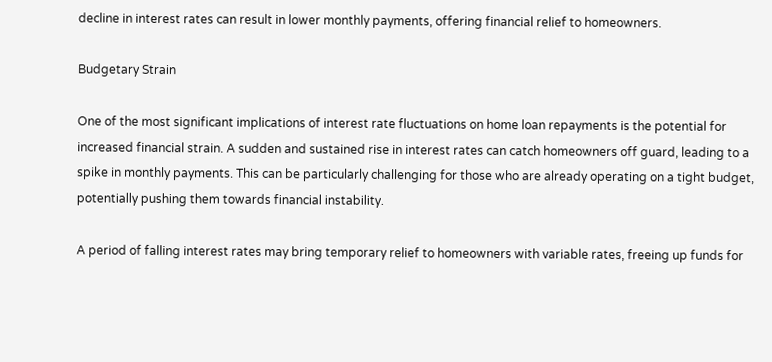decline in interest rates can result in lower monthly payments, offering financial relief to homeowners.

Budgetary Strain

One of the most significant implications of interest rate fluctuations on home loan repayments is the potential for increased financial strain. A sudden and sustained rise in interest rates can catch homeowners off guard, leading to a spike in monthly payments. This can be particularly challenging for those who are already operating on a tight budget, potentially pushing them towards financial instability.

A period of falling interest rates may bring temporary relief to homeowners with variable rates, freeing up funds for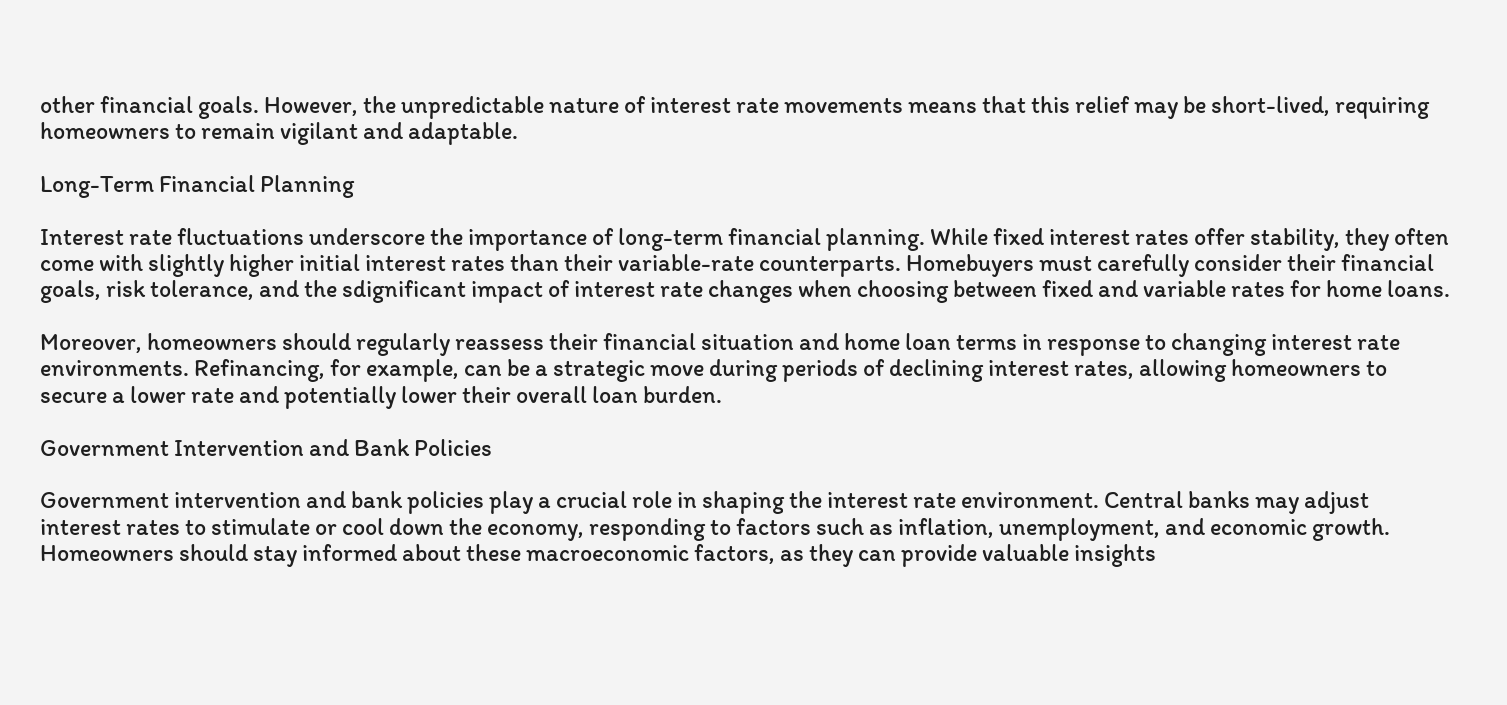other financial goals. However, the unpredictable nature of interest rate movements means that this relief may be short-lived, requiring homeowners to remain vigilant and adaptable.

Long-Term Financial Planning

Interest rate fluctuations underscore the importance of long-term financial planning. While fixed interest rates offer stability, they often come with slightly higher initial interest rates than their variable-rate counterparts. Homebuyers must carefully consider their financial goals, risk tolerance, and the sdignificant impact of interest rate changes when choosing between fixed and variable rates for home loans.

Moreover, homeowners should regularly reassess their financial situation and home loan terms in response to changing interest rate environments. Refinancing, for example, can be a strategic move during periods of declining interest rates, allowing homeowners to secure a lower rate and potentially lower their overall loan burden.

Government Intervention and Bank Policies

Government intervention and bank policies play a crucial role in shaping the interest rate environment. Central banks may adjust interest rates to stimulate or cool down the economy, responding to factors such as inflation, unemployment, and economic growth. Homeowners should stay informed about these macroeconomic factors, as they can provide valuable insights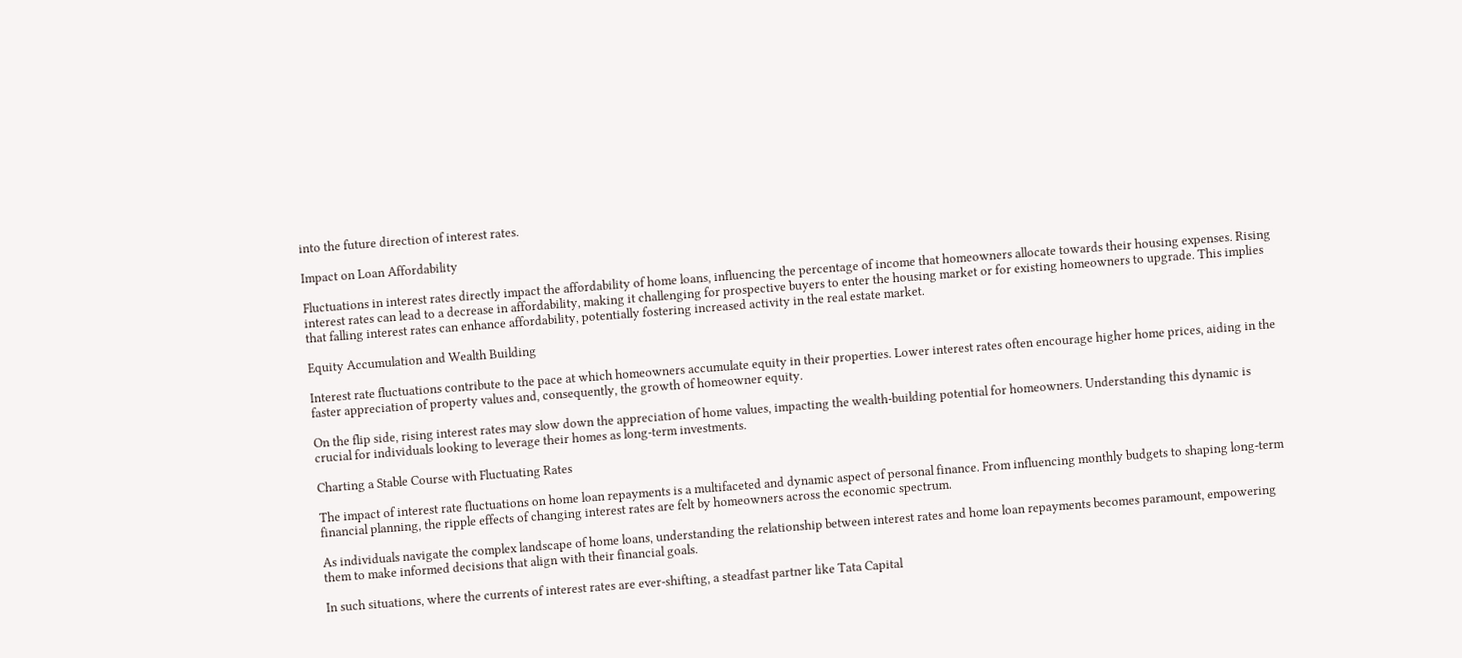into the future direction of interest rates.

Impact on Loan Affordability

Fluctuations in interest rates directly impact the affordability of home loans, influencing the percentage of income that homeowners allocate towards their housing expenses. Rising interest rates can lead to a decrease in affordability, making it challenging for prospective buyers to enter the housing market or for existing homeowners to upgrade. This implies that falling interest rates can enhance affordability, potentially fostering increased activity in the real estate market.

Equity Accumulation and Wealth Building

Interest rate fluctuations contribute to the pace at which homeowners accumulate equity in their properties. Lower interest rates often encourage higher home prices, aiding in the faster appreciation of property values and, consequently, the growth of homeowner equity.

On the flip side, rising interest rates may slow down the appreciation of home values, impacting the wealth-building potential for homeowners. Understanding this dynamic is crucial for individuals looking to leverage their homes as long-term investments.

Charting a Stable Course with Fluctuating Rates

The impact of interest rate fluctuations on home loan repayments is a multifaceted and dynamic aspect of personal finance. From influencing monthly budgets to shaping long-term financial planning, the ripple effects of changing interest rates are felt by homeowners across the economic spectrum.

As individuals navigate the complex landscape of home loans, understanding the relationship between interest rates and home loan repayments becomes paramount, empowering them to make informed decisions that align with their financial goals.

In such situations, where the currents of interest rates are ever-shifting, a steadfast partner like Tata Capital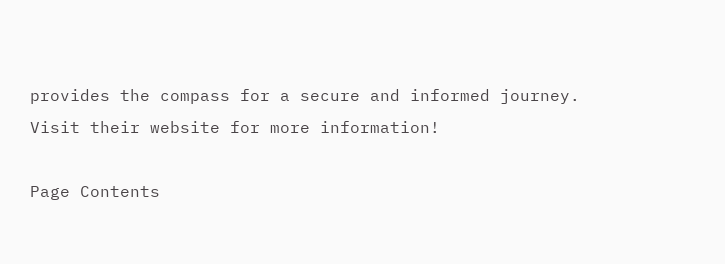provides the compass for a secure and informed journey. Visit their website for more information!

Page Contents